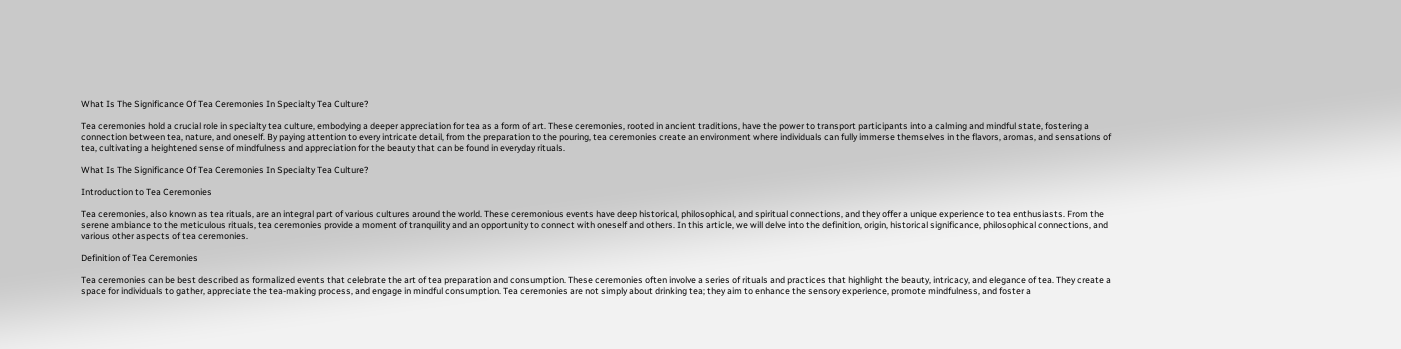What Is The Significance Of Tea Ceremonies In Specialty Tea Culture?

Tea ceremonies hold a crucial role in specialty tea culture, embodying a deeper appreciation for tea as a form of art. These ceremonies, rooted in ancient traditions, have the power to transport participants into a calming and mindful state, fostering a connection between tea, nature, and oneself. By paying attention to every intricate detail, from the preparation to the pouring, tea ceremonies create an environment where individuals can fully immerse themselves in the flavors, aromas, and sensations of tea, cultivating a heightened sense of mindfulness and appreciation for the beauty that can be found in everyday rituals.

What Is The Significance Of Tea Ceremonies In Specialty Tea Culture?

Introduction to Tea Ceremonies

Tea ceremonies, also known as tea rituals, are an integral part of various cultures around the world. These ceremonious events have deep historical, philosophical, and spiritual connections, and they offer a unique experience to tea enthusiasts. From the serene ambiance to the meticulous rituals, tea ceremonies provide a moment of tranquility and an opportunity to connect with oneself and others. In this article, we will delve into the definition, origin, historical significance, philosophical connections, and various other aspects of tea ceremonies.

Definition of Tea Ceremonies

Tea ceremonies can be best described as formalized events that celebrate the art of tea preparation and consumption. These ceremonies often involve a series of rituals and practices that highlight the beauty, intricacy, and elegance of tea. They create a space for individuals to gather, appreciate the tea-making process, and engage in mindful consumption. Tea ceremonies are not simply about drinking tea; they aim to enhance the sensory experience, promote mindfulness, and foster a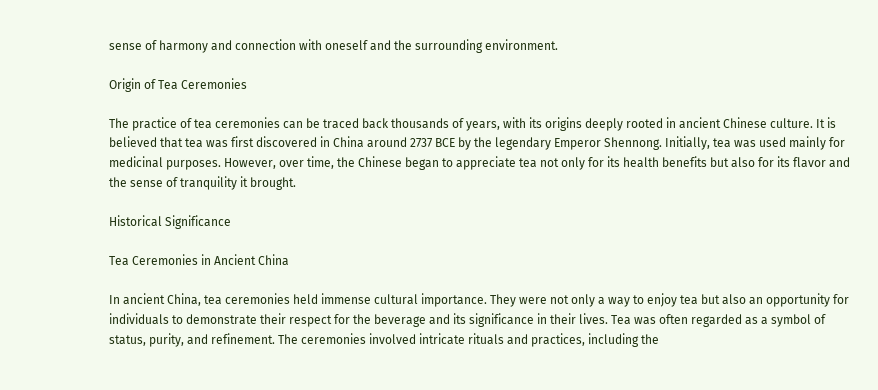sense of harmony and connection with oneself and the surrounding environment.

Origin of Tea Ceremonies

The practice of tea ceremonies can be traced back thousands of years, with its origins deeply rooted in ancient Chinese culture. It is believed that tea was first discovered in China around 2737 BCE by the legendary Emperor Shennong. Initially, tea was used mainly for medicinal purposes. However, over time, the Chinese began to appreciate tea not only for its health benefits but also for its flavor and the sense of tranquility it brought.

Historical Significance

Tea Ceremonies in Ancient China

In ancient China, tea ceremonies held immense cultural importance. They were not only a way to enjoy tea but also an opportunity for individuals to demonstrate their respect for the beverage and its significance in their lives. Tea was often regarded as a symbol of status, purity, and refinement. The ceremonies involved intricate rituals and practices, including the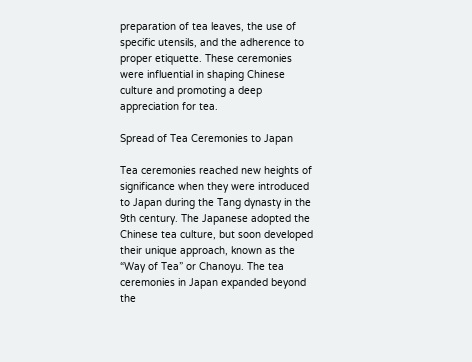preparation of tea leaves, the use of specific utensils, and the adherence to proper etiquette. These ceremonies were influential in shaping Chinese culture and promoting a deep appreciation for tea.

Spread of Tea Ceremonies to Japan

Tea ceremonies reached new heights of significance when they were introduced to Japan during the Tang dynasty in the 9th century. The Japanese adopted the Chinese tea culture, but soon developed their unique approach, known as the “Way of Tea” or Chanoyu. The tea ceremonies in Japan expanded beyond the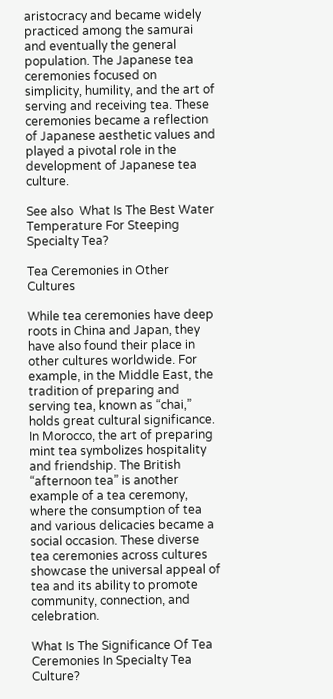aristocracy and became widely practiced among the samurai and eventually the general population. The Japanese tea ceremonies focused on simplicity, humility, and the art of serving and receiving tea. These ceremonies became a reflection of Japanese aesthetic values and played a pivotal role in the development of Japanese tea culture.

See also  What Is The Best Water Temperature For Steeping Specialty Tea?

Tea Ceremonies in Other Cultures

While tea ceremonies have deep roots in China and Japan, they have also found their place in other cultures worldwide. For example, in the Middle East, the tradition of preparing and serving tea, known as “chai,” holds great cultural significance. In Morocco, the art of preparing mint tea symbolizes hospitality and friendship. The British “afternoon tea” is another example of a tea ceremony, where the consumption of tea and various delicacies became a social occasion. These diverse tea ceremonies across cultures showcase the universal appeal of tea and its ability to promote community, connection, and celebration.

What Is The Significance Of Tea Ceremonies In Specialty Tea Culture?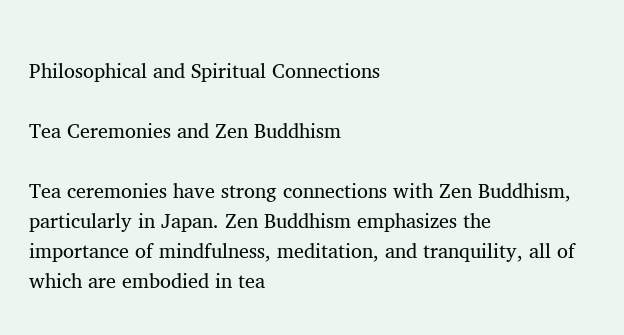Philosophical and Spiritual Connections

Tea Ceremonies and Zen Buddhism

Tea ceremonies have strong connections with Zen Buddhism, particularly in Japan. Zen Buddhism emphasizes the importance of mindfulness, meditation, and tranquility, all of which are embodied in tea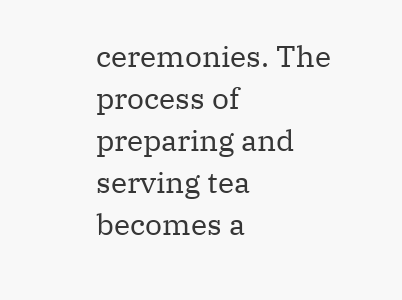ceremonies. The process of preparing and serving tea becomes a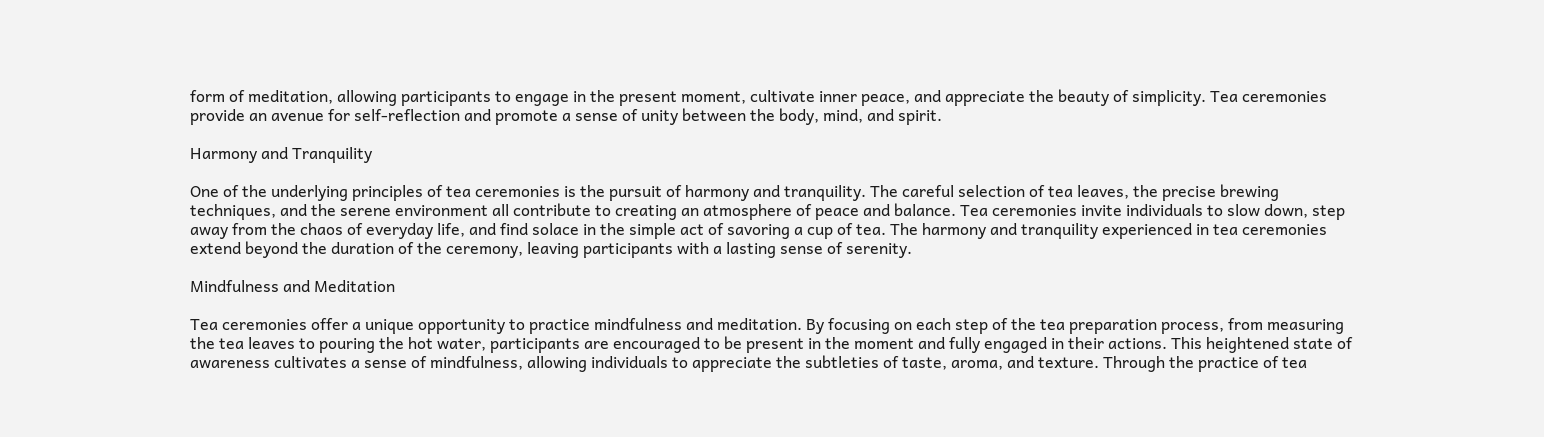form of meditation, allowing participants to engage in the present moment, cultivate inner peace, and appreciate the beauty of simplicity. Tea ceremonies provide an avenue for self-reflection and promote a sense of unity between the body, mind, and spirit.

Harmony and Tranquility

One of the underlying principles of tea ceremonies is the pursuit of harmony and tranquility. The careful selection of tea leaves, the precise brewing techniques, and the serene environment all contribute to creating an atmosphere of peace and balance. Tea ceremonies invite individuals to slow down, step away from the chaos of everyday life, and find solace in the simple act of savoring a cup of tea. The harmony and tranquility experienced in tea ceremonies extend beyond the duration of the ceremony, leaving participants with a lasting sense of serenity.

Mindfulness and Meditation

Tea ceremonies offer a unique opportunity to practice mindfulness and meditation. By focusing on each step of the tea preparation process, from measuring the tea leaves to pouring the hot water, participants are encouraged to be present in the moment and fully engaged in their actions. This heightened state of awareness cultivates a sense of mindfulness, allowing individuals to appreciate the subtleties of taste, aroma, and texture. Through the practice of tea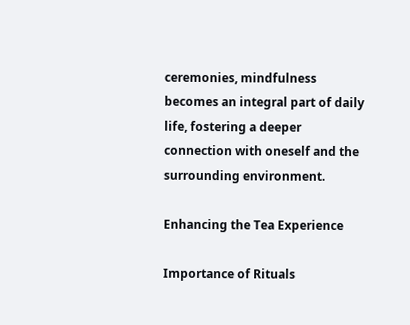ceremonies, mindfulness becomes an integral part of daily life, fostering a deeper connection with oneself and the surrounding environment.

Enhancing the Tea Experience

Importance of Rituals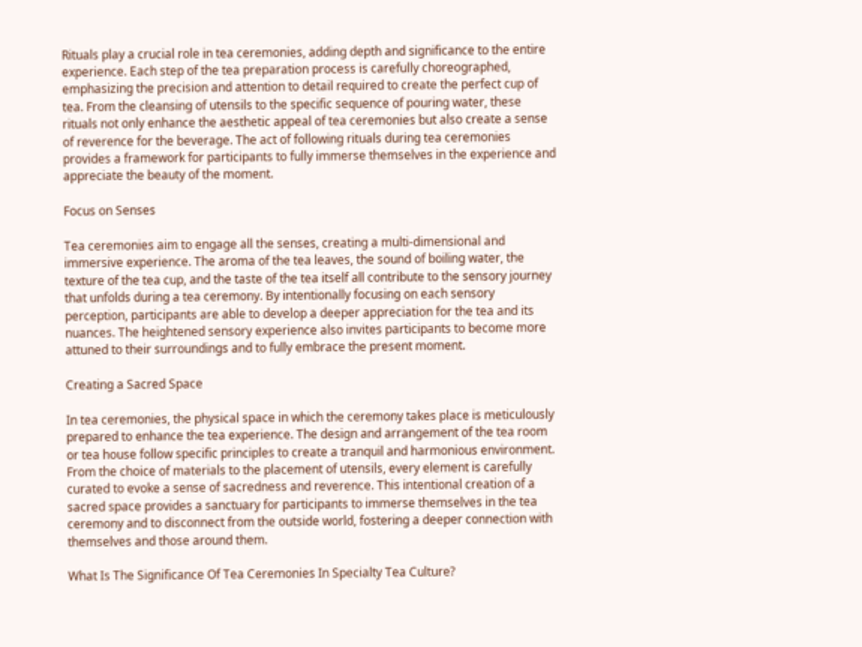Rituals play a crucial role in tea ceremonies, adding depth and significance to the entire experience. Each step of the tea preparation process is carefully choreographed, emphasizing the precision and attention to detail required to create the perfect cup of tea. From the cleansing of utensils to the specific sequence of pouring water, these rituals not only enhance the aesthetic appeal of tea ceremonies but also create a sense of reverence for the beverage. The act of following rituals during tea ceremonies provides a framework for participants to fully immerse themselves in the experience and appreciate the beauty of the moment.

Focus on Senses

Tea ceremonies aim to engage all the senses, creating a multi-dimensional and immersive experience. The aroma of the tea leaves, the sound of boiling water, the texture of the tea cup, and the taste of the tea itself all contribute to the sensory journey that unfolds during a tea ceremony. By intentionally focusing on each sensory perception, participants are able to develop a deeper appreciation for the tea and its nuances. The heightened sensory experience also invites participants to become more attuned to their surroundings and to fully embrace the present moment.

Creating a Sacred Space

In tea ceremonies, the physical space in which the ceremony takes place is meticulously prepared to enhance the tea experience. The design and arrangement of the tea room or tea house follow specific principles to create a tranquil and harmonious environment. From the choice of materials to the placement of utensils, every element is carefully curated to evoke a sense of sacredness and reverence. This intentional creation of a sacred space provides a sanctuary for participants to immerse themselves in the tea ceremony and to disconnect from the outside world, fostering a deeper connection with themselves and those around them.

What Is The Significance Of Tea Ceremonies In Specialty Tea Culture?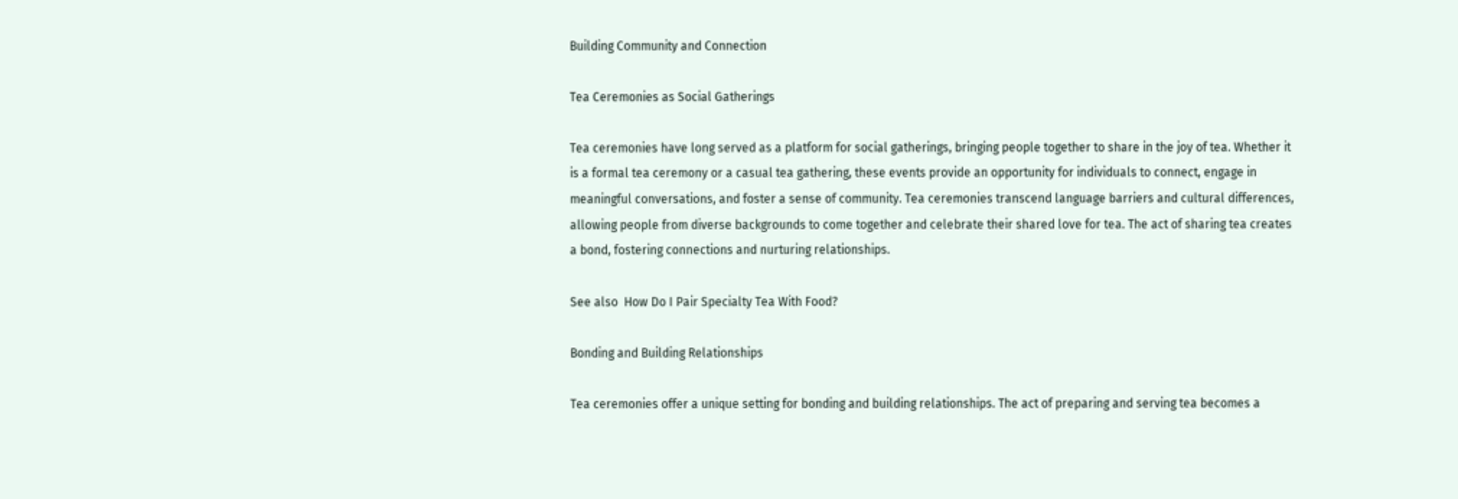Building Community and Connection

Tea Ceremonies as Social Gatherings

Tea ceremonies have long served as a platform for social gatherings, bringing people together to share in the joy of tea. Whether it is a formal tea ceremony or a casual tea gathering, these events provide an opportunity for individuals to connect, engage in meaningful conversations, and foster a sense of community. Tea ceremonies transcend language barriers and cultural differences, allowing people from diverse backgrounds to come together and celebrate their shared love for tea. The act of sharing tea creates a bond, fostering connections and nurturing relationships.

See also  How Do I Pair Specialty Tea With Food?

Bonding and Building Relationships

Tea ceremonies offer a unique setting for bonding and building relationships. The act of preparing and serving tea becomes a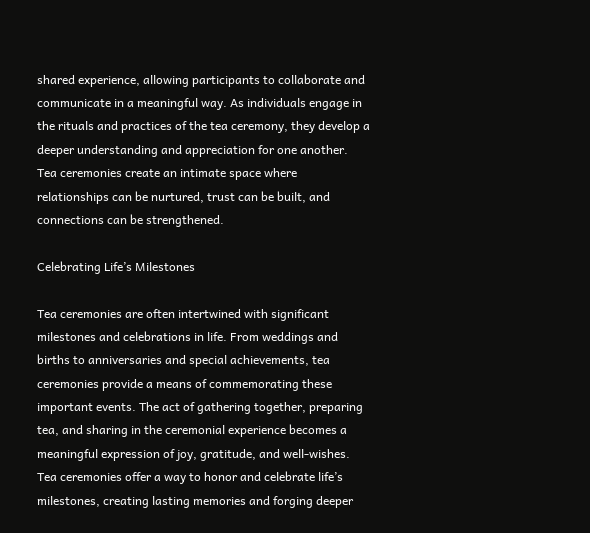shared experience, allowing participants to collaborate and communicate in a meaningful way. As individuals engage in the rituals and practices of the tea ceremony, they develop a deeper understanding and appreciation for one another. Tea ceremonies create an intimate space where relationships can be nurtured, trust can be built, and connections can be strengthened.

Celebrating Life’s Milestones

Tea ceremonies are often intertwined with significant milestones and celebrations in life. From weddings and births to anniversaries and special achievements, tea ceremonies provide a means of commemorating these important events. The act of gathering together, preparing tea, and sharing in the ceremonial experience becomes a meaningful expression of joy, gratitude, and well-wishes. Tea ceremonies offer a way to honor and celebrate life’s milestones, creating lasting memories and forging deeper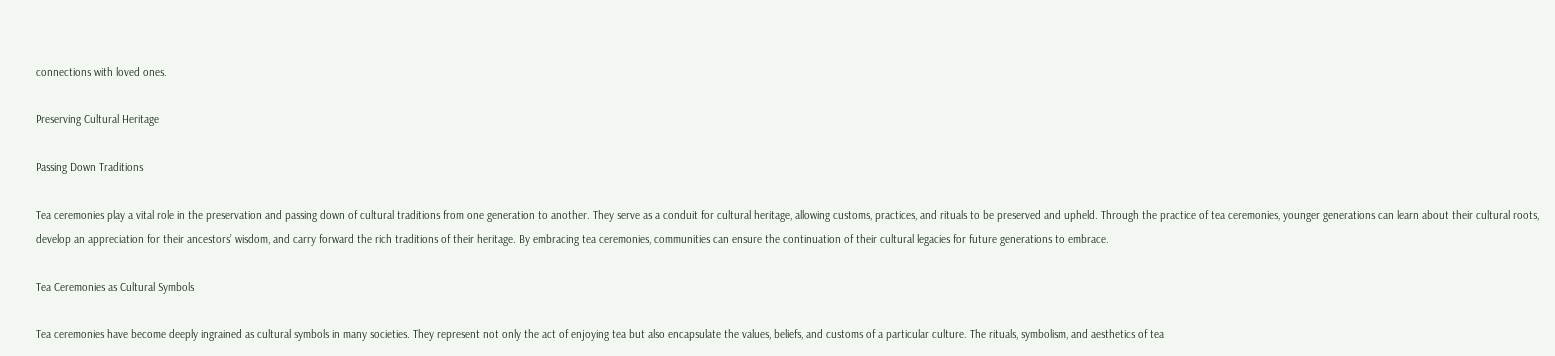connections with loved ones.

Preserving Cultural Heritage

Passing Down Traditions

Tea ceremonies play a vital role in the preservation and passing down of cultural traditions from one generation to another. They serve as a conduit for cultural heritage, allowing customs, practices, and rituals to be preserved and upheld. Through the practice of tea ceremonies, younger generations can learn about their cultural roots, develop an appreciation for their ancestors’ wisdom, and carry forward the rich traditions of their heritage. By embracing tea ceremonies, communities can ensure the continuation of their cultural legacies for future generations to embrace.

Tea Ceremonies as Cultural Symbols

Tea ceremonies have become deeply ingrained as cultural symbols in many societies. They represent not only the act of enjoying tea but also encapsulate the values, beliefs, and customs of a particular culture. The rituals, symbolism, and aesthetics of tea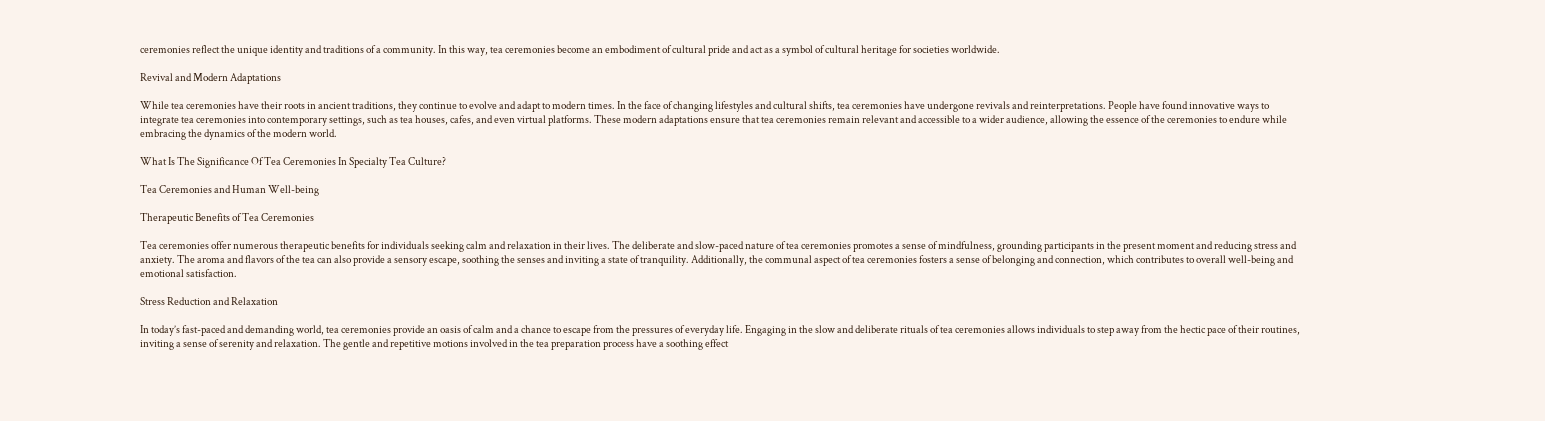ceremonies reflect the unique identity and traditions of a community. In this way, tea ceremonies become an embodiment of cultural pride and act as a symbol of cultural heritage for societies worldwide.

Revival and Modern Adaptations

While tea ceremonies have their roots in ancient traditions, they continue to evolve and adapt to modern times. In the face of changing lifestyles and cultural shifts, tea ceremonies have undergone revivals and reinterpretations. People have found innovative ways to integrate tea ceremonies into contemporary settings, such as tea houses, cafes, and even virtual platforms. These modern adaptations ensure that tea ceremonies remain relevant and accessible to a wider audience, allowing the essence of the ceremonies to endure while embracing the dynamics of the modern world.

What Is The Significance Of Tea Ceremonies In Specialty Tea Culture?

Tea Ceremonies and Human Well-being

Therapeutic Benefits of Tea Ceremonies

Tea ceremonies offer numerous therapeutic benefits for individuals seeking calm and relaxation in their lives. The deliberate and slow-paced nature of tea ceremonies promotes a sense of mindfulness, grounding participants in the present moment and reducing stress and anxiety. The aroma and flavors of the tea can also provide a sensory escape, soothing the senses and inviting a state of tranquility. Additionally, the communal aspect of tea ceremonies fosters a sense of belonging and connection, which contributes to overall well-being and emotional satisfaction.

Stress Reduction and Relaxation

In today’s fast-paced and demanding world, tea ceremonies provide an oasis of calm and a chance to escape from the pressures of everyday life. Engaging in the slow and deliberate rituals of tea ceremonies allows individuals to step away from the hectic pace of their routines, inviting a sense of serenity and relaxation. The gentle and repetitive motions involved in the tea preparation process have a soothing effect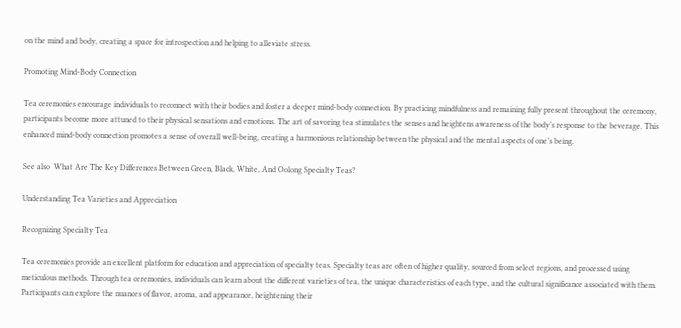on the mind and body, creating a space for introspection and helping to alleviate stress.

Promoting Mind-Body Connection

Tea ceremonies encourage individuals to reconnect with their bodies and foster a deeper mind-body connection. By practicing mindfulness and remaining fully present throughout the ceremony, participants become more attuned to their physical sensations and emotions. The art of savoring tea stimulates the senses and heightens awareness of the body’s response to the beverage. This enhanced mind-body connection promotes a sense of overall well-being, creating a harmonious relationship between the physical and the mental aspects of one’s being.

See also  What Are The Key Differences Between Green, Black, White, And Oolong Specialty Teas?

Understanding Tea Varieties and Appreciation

Recognizing Specialty Tea

Tea ceremonies provide an excellent platform for education and appreciation of specialty teas. Specialty teas are often of higher quality, sourced from select regions, and processed using meticulous methods. Through tea ceremonies, individuals can learn about the different varieties of tea, the unique characteristics of each type, and the cultural significance associated with them. Participants can explore the nuances of flavor, aroma, and appearance, heightening their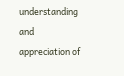understanding and appreciation of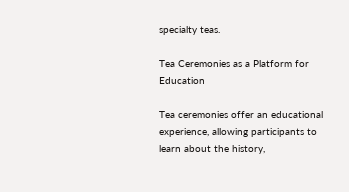specialty teas.

Tea Ceremonies as a Platform for Education

Tea ceremonies offer an educational experience, allowing participants to learn about the history,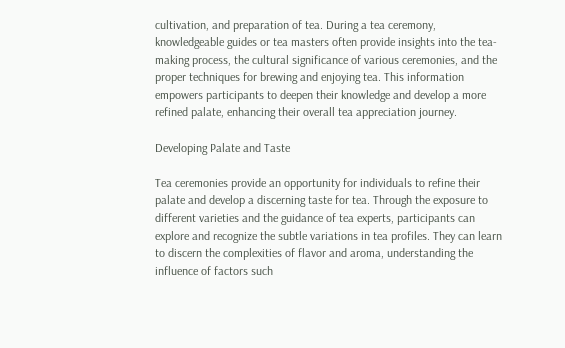cultivation, and preparation of tea. During a tea ceremony, knowledgeable guides or tea masters often provide insights into the tea-making process, the cultural significance of various ceremonies, and the proper techniques for brewing and enjoying tea. This information empowers participants to deepen their knowledge and develop a more refined palate, enhancing their overall tea appreciation journey.

Developing Palate and Taste

Tea ceremonies provide an opportunity for individuals to refine their palate and develop a discerning taste for tea. Through the exposure to different varieties and the guidance of tea experts, participants can explore and recognize the subtle variations in tea profiles. They can learn to discern the complexities of flavor and aroma, understanding the influence of factors such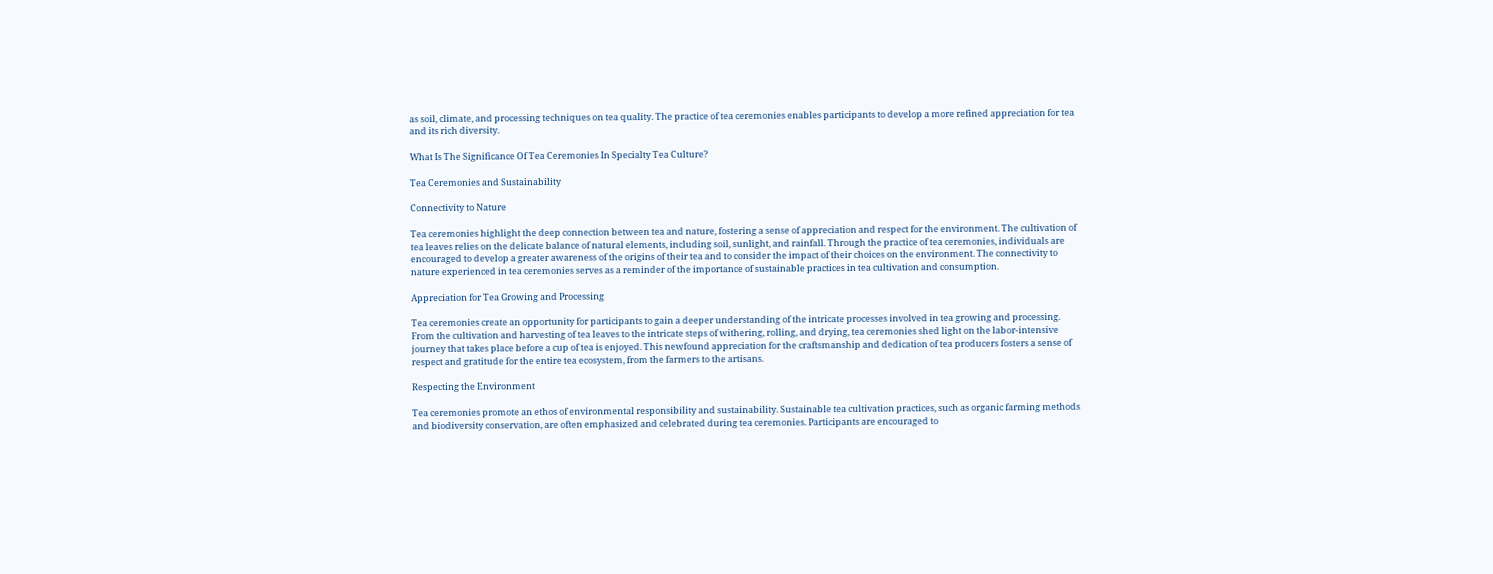as soil, climate, and processing techniques on tea quality. The practice of tea ceremonies enables participants to develop a more refined appreciation for tea and its rich diversity.

What Is The Significance Of Tea Ceremonies In Specialty Tea Culture?

Tea Ceremonies and Sustainability

Connectivity to Nature

Tea ceremonies highlight the deep connection between tea and nature, fostering a sense of appreciation and respect for the environment. The cultivation of tea leaves relies on the delicate balance of natural elements, including soil, sunlight, and rainfall. Through the practice of tea ceremonies, individuals are encouraged to develop a greater awareness of the origins of their tea and to consider the impact of their choices on the environment. The connectivity to nature experienced in tea ceremonies serves as a reminder of the importance of sustainable practices in tea cultivation and consumption.

Appreciation for Tea Growing and Processing

Tea ceremonies create an opportunity for participants to gain a deeper understanding of the intricate processes involved in tea growing and processing. From the cultivation and harvesting of tea leaves to the intricate steps of withering, rolling, and drying, tea ceremonies shed light on the labor-intensive journey that takes place before a cup of tea is enjoyed. This newfound appreciation for the craftsmanship and dedication of tea producers fosters a sense of respect and gratitude for the entire tea ecosystem, from the farmers to the artisans.

Respecting the Environment

Tea ceremonies promote an ethos of environmental responsibility and sustainability. Sustainable tea cultivation practices, such as organic farming methods and biodiversity conservation, are often emphasized and celebrated during tea ceremonies. Participants are encouraged to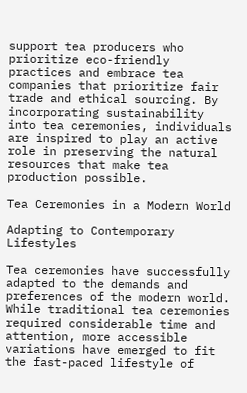support tea producers who prioritize eco-friendly practices and embrace tea companies that prioritize fair trade and ethical sourcing. By incorporating sustainability into tea ceremonies, individuals are inspired to play an active role in preserving the natural resources that make tea production possible.

Tea Ceremonies in a Modern World

Adapting to Contemporary Lifestyles

Tea ceremonies have successfully adapted to the demands and preferences of the modern world. While traditional tea ceremonies required considerable time and attention, more accessible variations have emerged to fit the fast-paced lifestyle of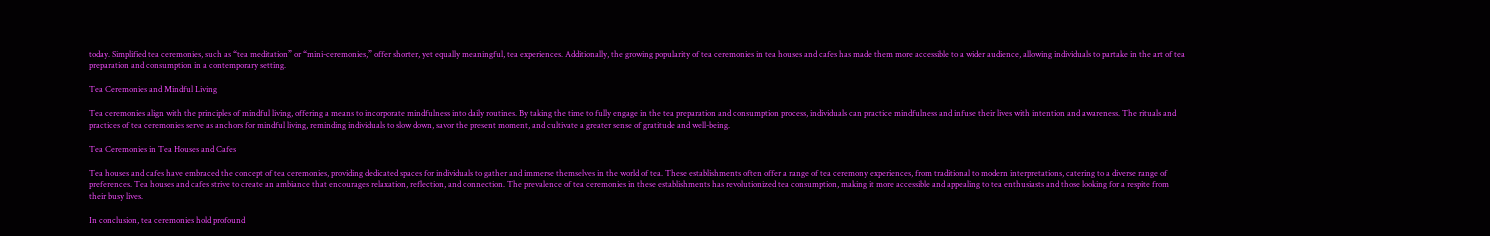today. Simplified tea ceremonies, such as “tea meditation” or “mini-ceremonies,” offer shorter, yet equally meaningful, tea experiences. Additionally, the growing popularity of tea ceremonies in tea houses and cafes has made them more accessible to a wider audience, allowing individuals to partake in the art of tea preparation and consumption in a contemporary setting.

Tea Ceremonies and Mindful Living

Tea ceremonies align with the principles of mindful living, offering a means to incorporate mindfulness into daily routines. By taking the time to fully engage in the tea preparation and consumption process, individuals can practice mindfulness and infuse their lives with intention and awareness. The rituals and practices of tea ceremonies serve as anchors for mindful living, reminding individuals to slow down, savor the present moment, and cultivate a greater sense of gratitude and well-being.

Tea Ceremonies in Tea Houses and Cafes

Tea houses and cafes have embraced the concept of tea ceremonies, providing dedicated spaces for individuals to gather and immerse themselves in the world of tea. These establishments often offer a range of tea ceremony experiences, from traditional to modern interpretations, catering to a diverse range of preferences. Tea houses and cafes strive to create an ambiance that encourages relaxation, reflection, and connection. The prevalence of tea ceremonies in these establishments has revolutionized tea consumption, making it more accessible and appealing to tea enthusiasts and those looking for a respite from their busy lives.

In conclusion, tea ceremonies hold profound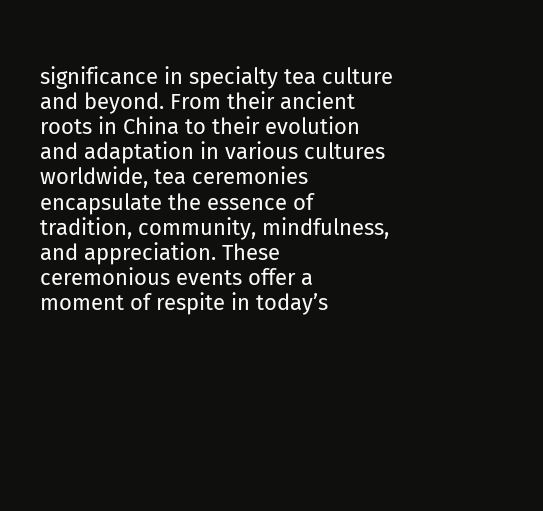significance in specialty tea culture and beyond. From their ancient roots in China to their evolution and adaptation in various cultures worldwide, tea ceremonies encapsulate the essence of tradition, community, mindfulness, and appreciation. These ceremonious events offer a moment of respite in today’s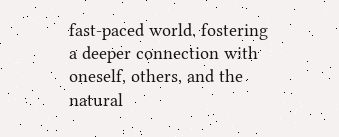fast-paced world, fostering a deeper connection with oneself, others, and the natural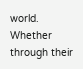world. Whether through their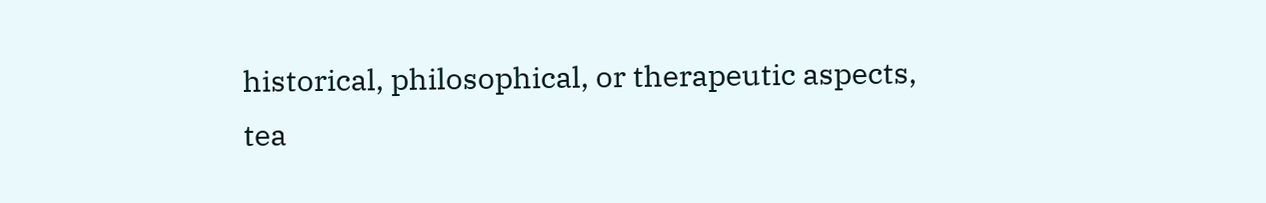historical, philosophical, or therapeutic aspects, tea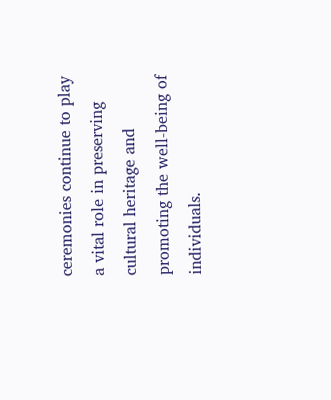ceremonies continue to play a vital role in preserving cultural heritage and promoting the well-being of individuals.